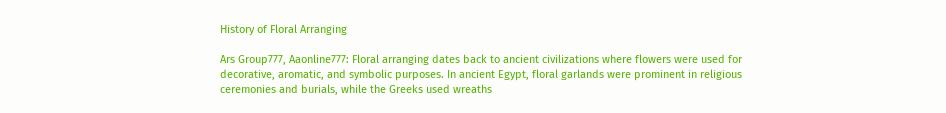History of Floral Arranging

Ars Group777, Aaonline777: Floral arranging dates back to ancient civilizations where flowers were used for decorative, aromatic, and symbolic purposes. In ancient Egypt, floral garlands were prominent in religious ceremonies and burials, while the Greeks used wreaths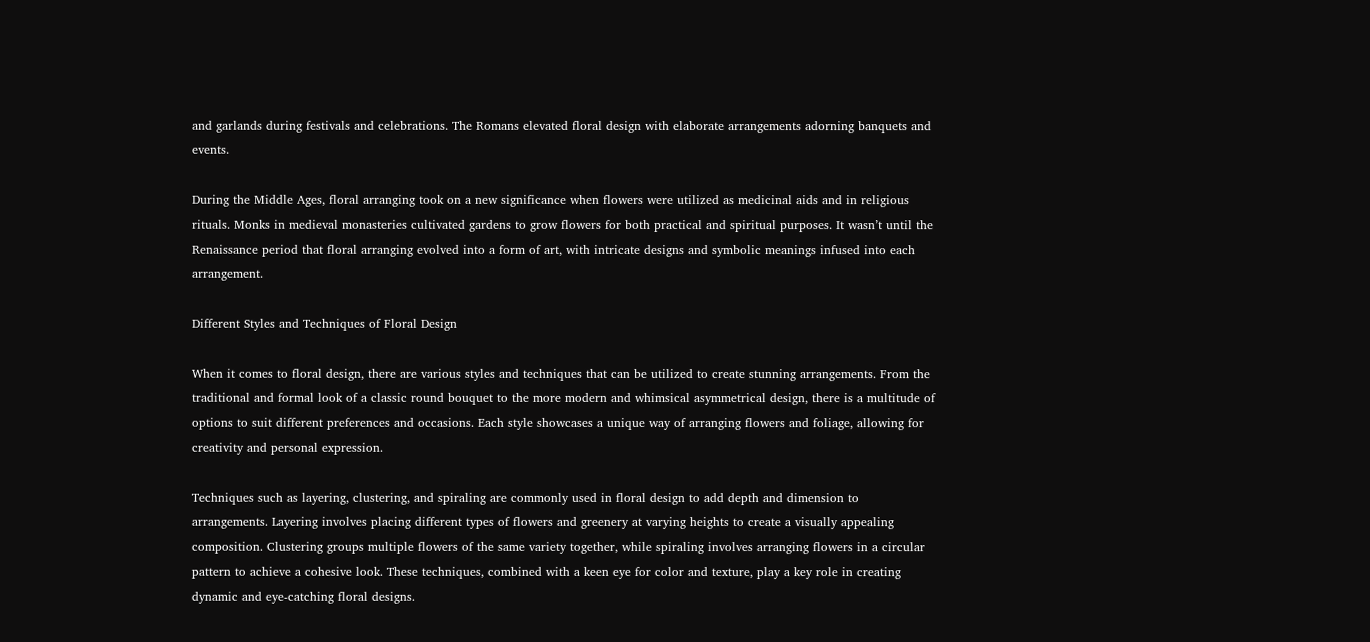and garlands during festivals and celebrations. The Romans elevated floral design with elaborate arrangements adorning banquets and events.

During the Middle Ages, floral arranging took on a new significance when flowers were utilized as medicinal aids and in religious rituals. Monks in medieval monasteries cultivated gardens to grow flowers for both practical and spiritual purposes. It wasn’t until the Renaissance period that floral arranging evolved into a form of art, with intricate designs and symbolic meanings infused into each arrangement.

Different Styles and Techniques of Floral Design

When it comes to floral design, there are various styles and techniques that can be utilized to create stunning arrangements. From the traditional and formal look of a classic round bouquet to the more modern and whimsical asymmetrical design, there is a multitude of options to suit different preferences and occasions. Each style showcases a unique way of arranging flowers and foliage, allowing for creativity and personal expression.

Techniques such as layering, clustering, and spiraling are commonly used in floral design to add depth and dimension to arrangements. Layering involves placing different types of flowers and greenery at varying heights to create a visually appealing composition. Clustering groups multiple flowers of the same variety together, while spiraling involves arranging flowers in a circular pattern to achieve a cohesive look. These techniques, combined with a keen eye for color and texture, play a key role in creating dynamic and eye-catching floral designs.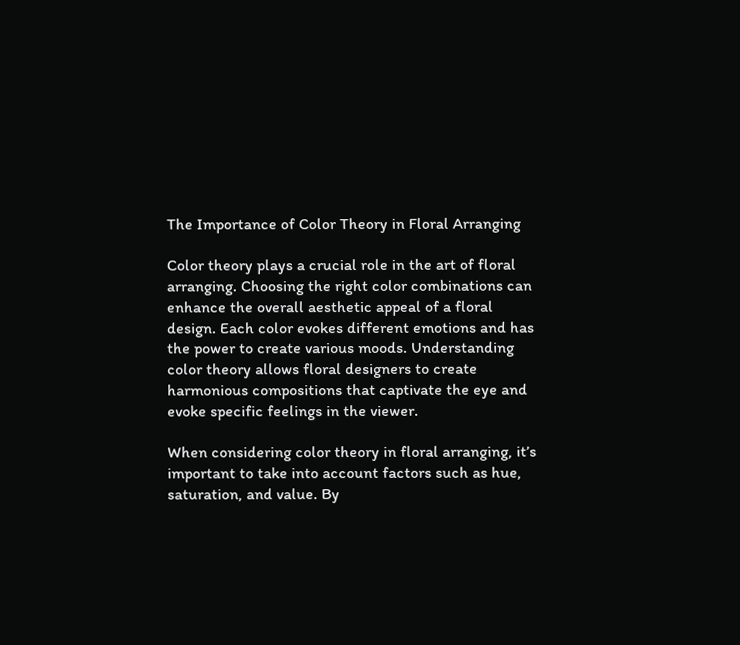The Importance of Color Theory in Floral Arranging

Color theory plays a crucial role in the art of floral arranging. Choosing the right color combinations can enhance the overall aesthetic appeal of a floral design. Each color evokes different emotions and has the power to create various moods. Understanding color theory allows floral designers to create harmonious compositions that captivate the eye and evoke specific feelings in the viewer.

When considering color theory in floral arranging, it’s important to take into account factors such as hue, saturation, and value. By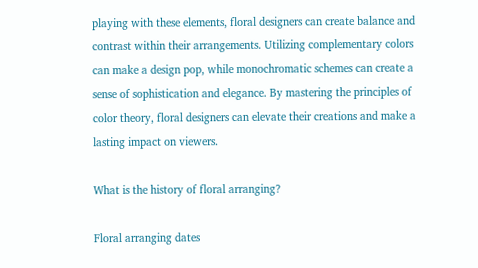playing with these elements, floral designers can create balance and contrast within their arrangements. Utilizing complementary colors can make a design pop, while monochromatic schemes can create a sense of sophistication and elegance. By mastering the principles of color theory, floral designers can elevate their creations and make a lasting impact on viewers.

What is the history of floral arranging?

Floral arranging dates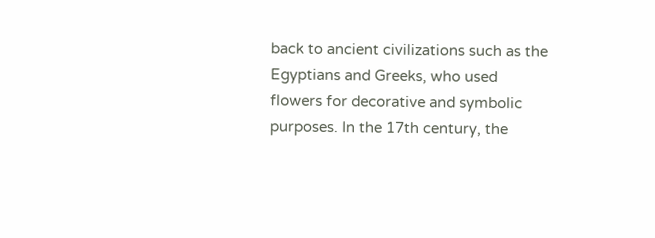back to ancient civilizations such as the Egyptians and Greeks, who used flowers for decorative and symbolic purposes. In the 17th century, the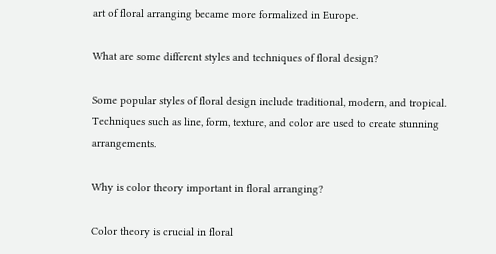art of floral arranging became more formalized in Europe.

What are some different styles and techniques of floral design?

Some popular styles of floral design include traditional, modern, and tropical. Techniques such as line, form, texture, and color are used to create stunning arrangements.

Why is color theory important in floral arranging?

Color theory is crucial in floral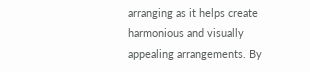arranging as it helps create harmonious and visually appealing arrangements. By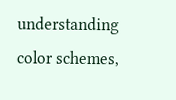understanding color schemes,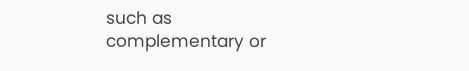such as complementary or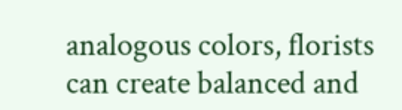analogous colors, florists can create balanced and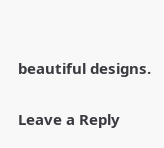beautiful designs.

Leave a Reply